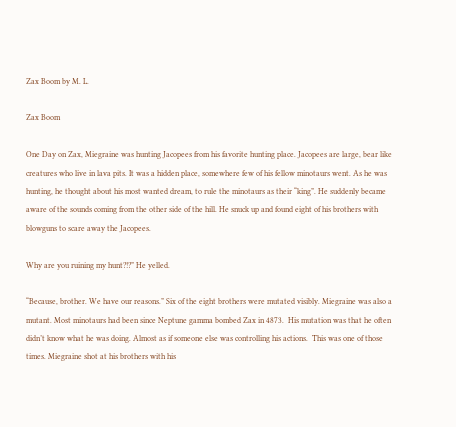Zax Boom by M. L.

Zax Boom

One Day on Zax, Miegraine was hunting Jacopees from his favorite hunting place. Jacopees are large, bear like creatures who live in lava pits. It was a hidden place, somewhere few of his fellow minotaurs went. As he was hunting, he thought about his most wanted dream, to rule the minotaurs as their “king”. He suddenly became aware of the sounds coming from the other side of the hill. He snuck up and found eight of his brothers with blowguns to scare away the Jacopees.

Why are you ruining my hunt?!?” He yelled.

“Because, brother. We have our reasons.” Six of the eight brothers were mutated visibly. Miegraine was also a mutant. Most minotaurs had been since Neptune gamma bombed Zax in 4873.  His mutation was that he often didn’t know what he was doing. Almost as if someone else was controlling his actions.  This was one of those times. Miegraine shot at his brothers with his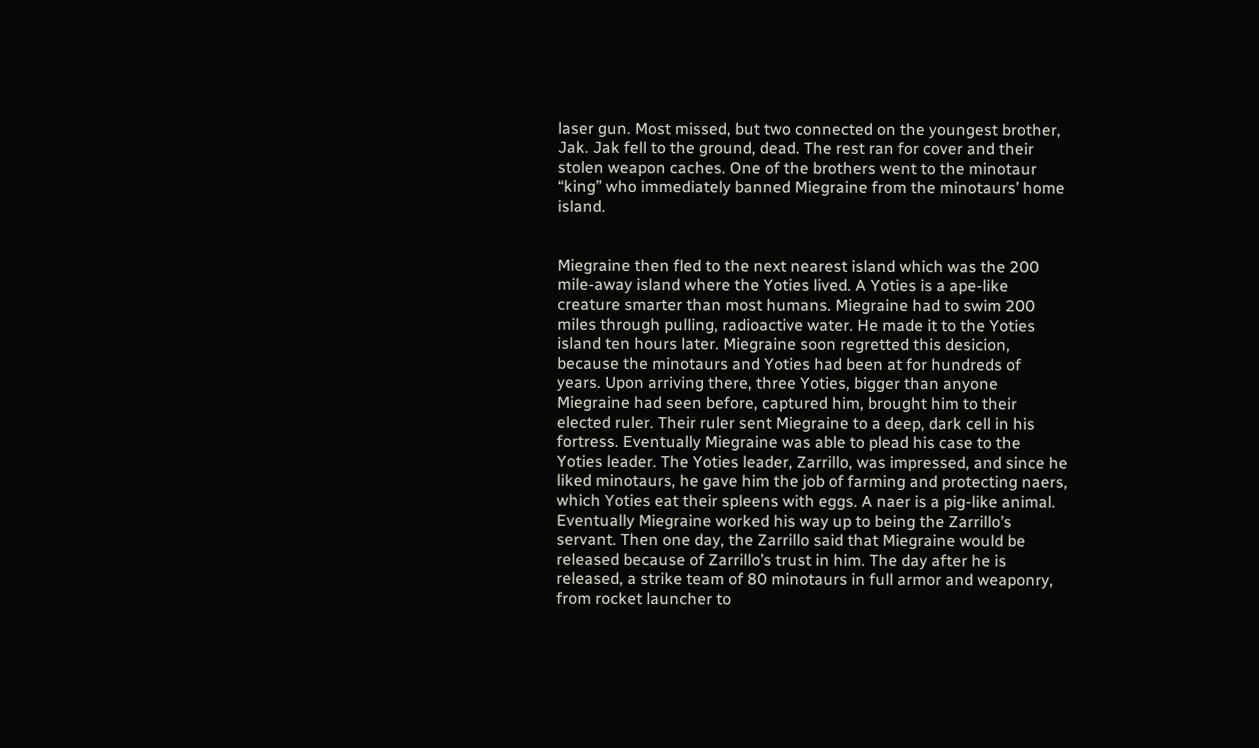laser gun. Most missed, but two connected on the youngest brother, Jak. Jak fell to the ground, dead. The rest ran for cover and their stolen weapon caches. One of the brothers went to the minotaur “king” who immediately banned Miegraine from the minotaurs’ home island.


Miegraine then fled to the next nearest island which was the 200 mile-away island where the Yoties lived. A Yoties is a ape-like creature smarter than most humans. Miegraine had to swim 200 miles through pulling, radioactive water. He made it to the Yoties island ten hours later. Miegraine soon regretted this desicion, because the minotaurs and Yoties had been at for hundreds of years. Upon arriving there, three Yoties, bigger than anyone Miegraine had seen before, captured him, brought him to their elected ruler. Their ruler sent Miegraine to a deep, dark cell in his fortress. Eventually Miegraine was able to plead his case to the Yoties leader. The Yoties leader, Zarrillo, was impressed, and since he liked minotaurs, he gave him the job of farming and protecting naers, which Yoties eat their spleens with eggs. A naer is a pig-like animal. Eventually Miegraine worked his way up to being the Zarrillo’s servant. Then one day, the Zarrillo said that Miegraine would be released because of Zarrillo’s trust in him. The day after he is released, a strike team of 80 minotaurs in full armor and weaponry, from rocket launcher to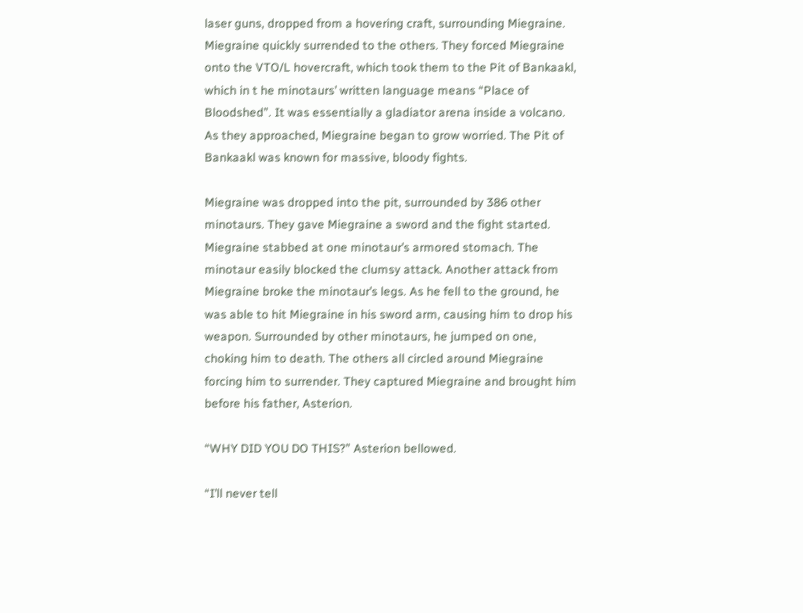laser guns, dropped from a hovering craft, surrounding Miegraine. Miegraine quickly surrended to the others. They forced Miegraine onto the VTO/L hovercraft, which took them to the Pit of Bankaakl, which in t he minotaurs’ written language means “Place of Bloodshed”. It was essentially a gladiator arena inside a volcano. As they approached, Miegraine began to grow worried. The Pit of Bankaakl was known for massive, bloody fights.

Miegraine was dropped into the pit, surrounded by 386 other minotaurs. They gave Miegraine a sword and the fight started. Miegraine stabbed at one minotaur’s armored stomach. The minotaur easily blocked the clumsy attack. Another attack from Miegraine broke the minotaur’s legs. As he fell to the ground, he was able to hit Miegraine in his sword arm, causing him to drop his weapon. Surrounded by other minotaurs, he jumped on one, choking him to death. The others all circled around Miegraine forcing him to surrender. They captured Miegraine and brought him before his father, Asterion.

“WHY DID YOU DO THIS?” Asterion bellowed.

“I’ll never tell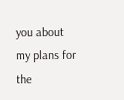you about my plans for the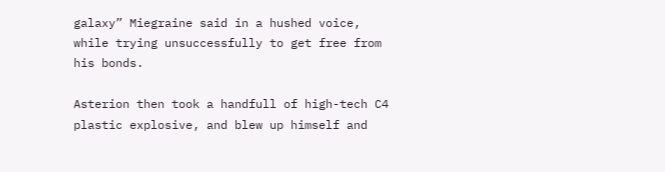galaxy” Miegraine said in a hushed voice, while trying unsuccessfully to get free from his bonds.

Asterion then took a handfull of high-tech C4 plastic explosive, and blew up himself and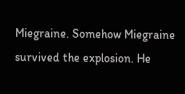Miegraine. Somehow Miegraine survived the explosion. He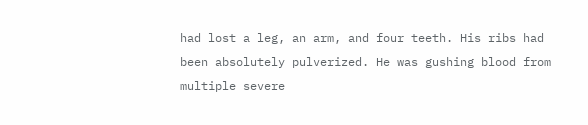had lost a leg, an arm, and four teeth. His ribs had been absolutely pulverized. He was gushing blood from multiple severe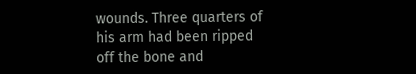wounds. Three quarters of his arm had been ripped off the bone and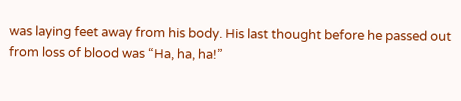was laying feet away from his body. His last thought before he passed out from loss of blood was “Ha, ha, ha!”